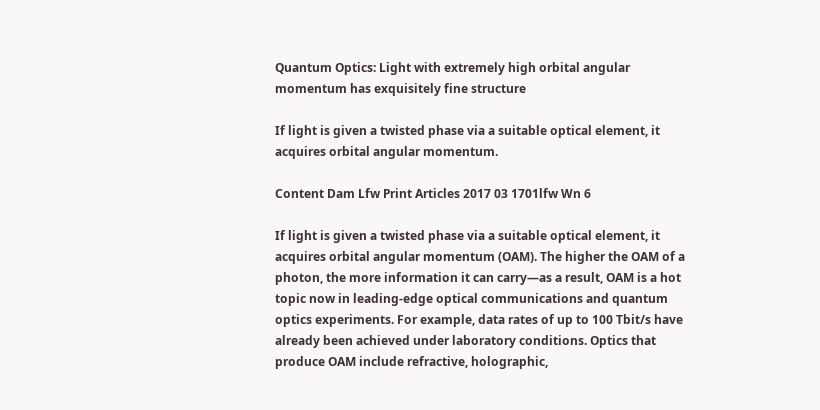Quantum Optics: Light with extremely high orbital angular momentum has exquisitely fine structure

If light is given a twisted phase via a suitable optical element, it acquires orbital angular momentum.

Content Dam Lfw Print Articles 2017 03 1701lfw Wn 6

If light is given a twisted phase via a suitable optical element, it acquires orbital angular momentum (OAM). The higher the OAM of a photon, the more information it can carry—as a result, OAM is a hot topic now in leading-edge optical communications and quantum optics experiments. For example, data rates of up to 100 Tbit/s have already been achieved under laboratory conditions. Optics that produce OAM include refractive, holographic,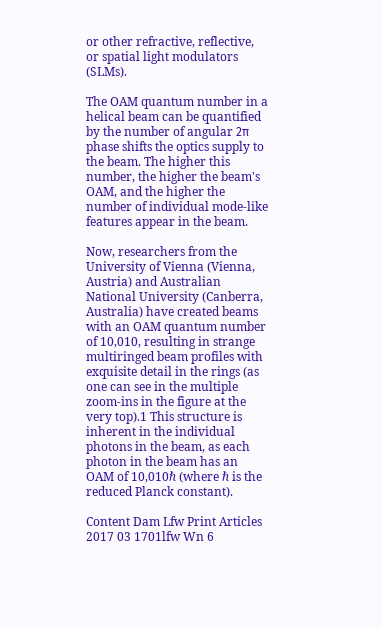or other refractive, reflective, or spatial light modulators (SLMs).

The OAM quantum number in a helical beam can be quantified by the number of angular 2π phase shifts the optics supply to the beam. The higher this number, the higher the beam's OAM, and the higher the number of individual mode-like features appear in the beam.

Now, researchers from the University of Vienna (Vienna, Austria) and Australian National University (Canberra, Australia) have created beams with an OAM quantum number of 10,010, resulting in strange multiringed beam profiles with exquisite detail in the rings (as one can see in the multiple zoom-ins in the figure at the very top).1 This structure is inherent in the individual photons in the beam, as each photon in the beam has an OAM of 10,010ℏ (where ℏ is the reduced Planck constant).

Content Dam Lfw Print Articles 2017 03 1701lfw Wn 6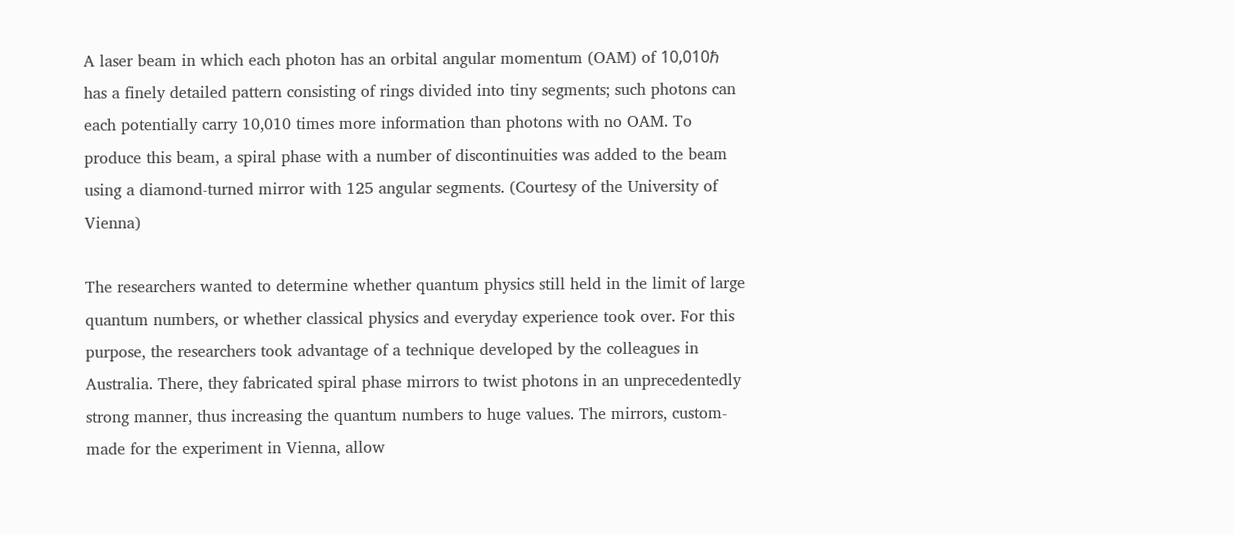A laser beam in which each photon has an orbital angular momentum (OAM) of 10,010ℏ has a finely detailed pattern consisting of rings divided into tiny segments; such photons can each potentially carry 10,010 times more information than photons with no OAM. To produce this beam, a spiral phase with a number of discontinuities was added to the beam using a diamond-turned mirror with 125 angular segments. (Courtesy of the University of Vienna)

The researchers wanted to determine whether quantum physics still held in the limit of large quantum numbers, or whether classical physics and everyday experience took over. For this purpose, the researchers took advantage of a technique developed by the colleagues in Australia. There, they fabricated spiral phase mirrors to twist photons in an unprecedentedly strong manner, thus increasing the quantum numbers to huge values. The mirrors, custom-made for the experiment in Vienna, allow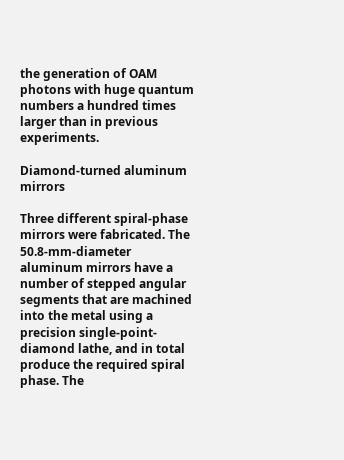the generation of OAM photons with huge quantum numbers a hundred times larger than in previous experiments.

Diamond-turned aluminum mirrors

Three different spiral-phase mirrors were fabricated. The 50.8-mm-diameter aluminum mirrors have a number of stepped angular segments that are machined into the metal using a precision single-point-diamond lathe, and in total produce the required spiral phase. The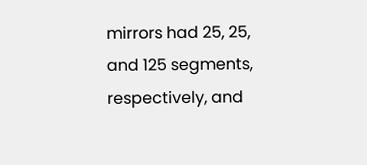mirrors had 25, 25, and 125 segments, respectively, and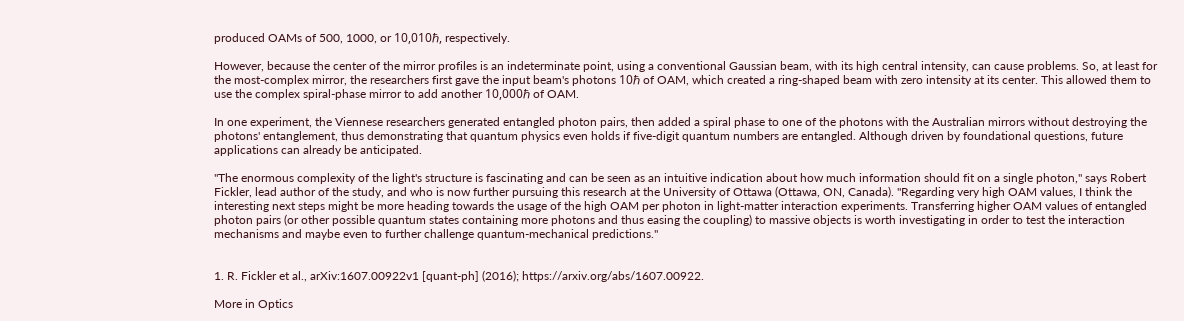produced OAMs of 500, 1000, or 10,010ℏ, respectively.

However, because the center of the mirror profiles is an indeterminate point, using a conventional Gaussian beam, with its high central intensity, can cause problems. So, at least for the most-complex mirror, the researchers first gave the input beam's photons 10ℏ of OAM, which created a ring-shaped beam with zero intensity at its center. This allowed them to use the complex spiral-phase mirror to add another 10,000ℏ of OAM.

In one experiment, the Viennese researchers generated entangled photon pairs, then added a spiral phase to one of the photons with the Australian mirrors without destroying the photons' entanglement, thus demonstrating that quantum physics even holds if five-digit quantum numbers are entangled. Although driven by foundational questions, future applications can already be anticipated.

"The enormous complexity of the light's structure is fascinating and can be seen as an intuitive indication about how much information should fit on a single photon," says Robert Fickler, lead author of the study, and who is now further pursuing this research at the University of Ottawa (Ottawa, ON, Canada). "Regarding very high OAM values, I think the interesting next steps might be more heading towards the usage of the high OAM per photon in light-matter interaction experiments. Transferring higher OAM values of entangled photon pairs (or other possible quantum states containing more photons and thus easing the coupling) to massive objects is worth investigating in order to test the interaction mechanisms and maybe even to further challenge quantum-mechanical predictions."


1. R. Fickler et al., arXiv:1607.00922v1 [quant-ph] (2016); https://arxiv.org/abs/1607.00922.

More in Optics